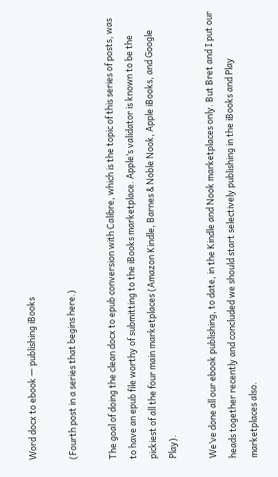Word docx to ebook — publishing iBooks

(Fourth post in a series that begins here.)

The goal of doing the clean docx to epub conversion with Calibre, which is the topic of this series of posts, was to have an epub file worthy of submitting to the iBooks marketplace. Apple’s validator is known to be the pickiest of all the four main marketplaces (Amazon Kindle, Barnes & Noble Nook, Apple iBooks, and Google Play).

We’ve done all our ebook publishing, to date, in the Kindle and Nook marketplaces only. But Bret and I put our heads together recently and concluded we should start selectively publishing in the iBooks and Play marketplaces also.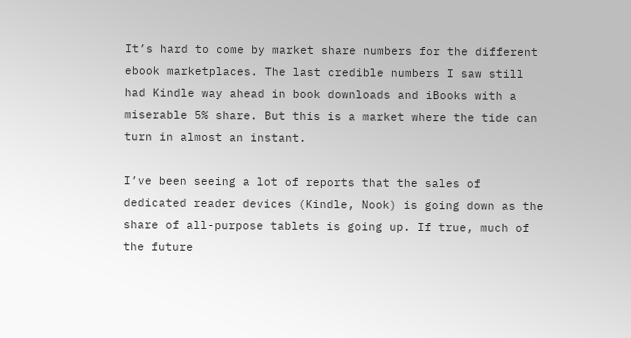It’s hard to come by market share numbers for the different ebook marketplaces. The last credible numbers I saw still had Kindle way ahead in book downloads and iBooks with a miserable 5% share. But this is a market where the tide can turn in almost an instant.

I’ve been seeing a lot of reports that the sales of dedicated reader devices (Kindle, Nook) is going down as the share of all-purpose tablets is going up. If true, much of the future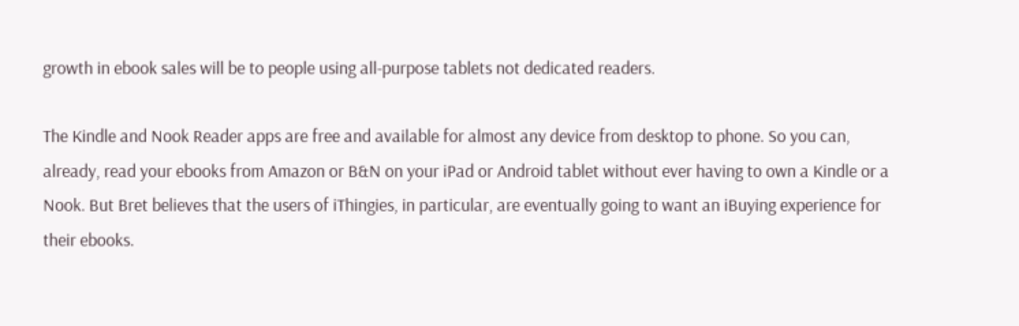growth in ebook sales will be to people using all-purpose tablets not dedicated readers.

The Kindle and Nook Reader apps are free and available for almost any device from desktop to phone. So you can, already, read your ebooks from Amazon or B&N on your iPad or Android tablet without ever having to own a Kindle or a Nook. But Bret believes that the users of iThingies, in particular, are eventually going to want an iBuying experience for their ebooks.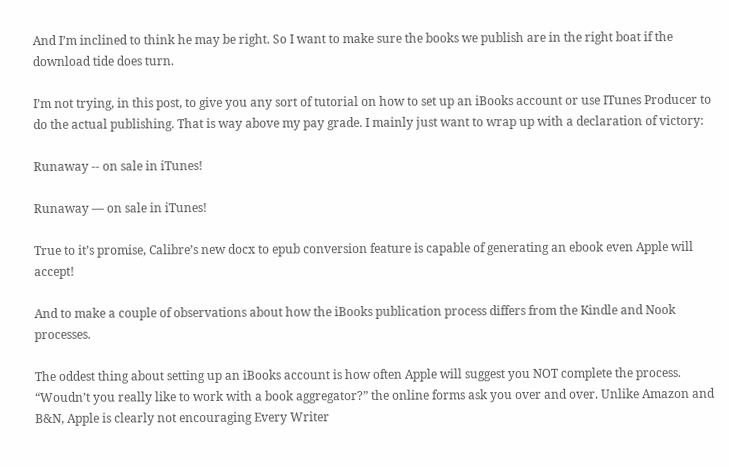And I’m inclined to think he may be right. So I want to make sure the books we publish are in the right boat if the download tide does turn.

I’m not trying, in this post, to give you any sort of tutorial on how to set up an iBooks account or use ITunes Producer to do the actual publishing. That is way above my pay grade. I mainly just want to wrap up with a declaration of victory:

Runaway -- on sale in iTunes!

Runaway — on sale in iTunes!

True to it’s promise, Calibre’s new docx to epub conversion feature is capable of generating an ebook even Apple will accept!

And to make a couple of observations about how the iBooks publication process differs from the Kindle and Nook processes.

The oddest thing about setting up an iBooks account is how often Apple will suggest you NOT complete the process. “Woudn’t you really like to work with a book aggregator?” the online forms ask you over and over. Unlike Amazon and B&N, Apple is clearly not encouraging Every Writer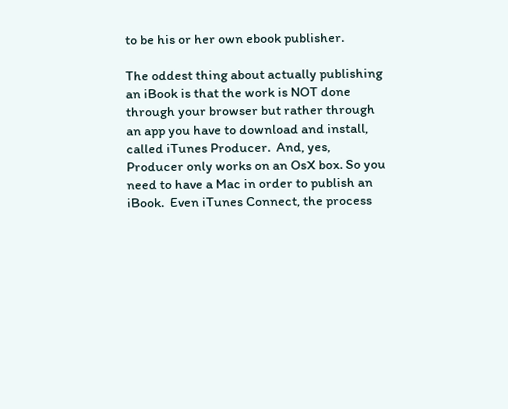to be his or her own ebook publisher.

The oddest thing about actually publishing an iBook is that the work is NOT done through your browser but rather through an app you have to download and install, called iTunes Producer.  And, yes, Producer only works on an OsX box. So you need to have a Mac in order to publish an iBook.  Even iTunes Connect, the process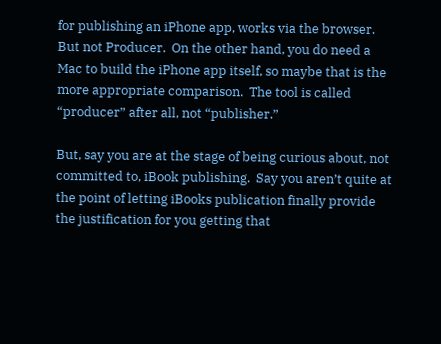for publishing an iPhone app, works via the browser.  But not Producer.  On the other hand, you do need a Mac to build the iPhone app itself, so maybe that is the more appropriate comparison.  The tool is called “producer” after all, not “publisher.”

But, say you are at the stage of being curious about, not committed to, iBook publishing.  Say you aren’t quite at the point of letting iBooks publication finally provide the justification for you getting that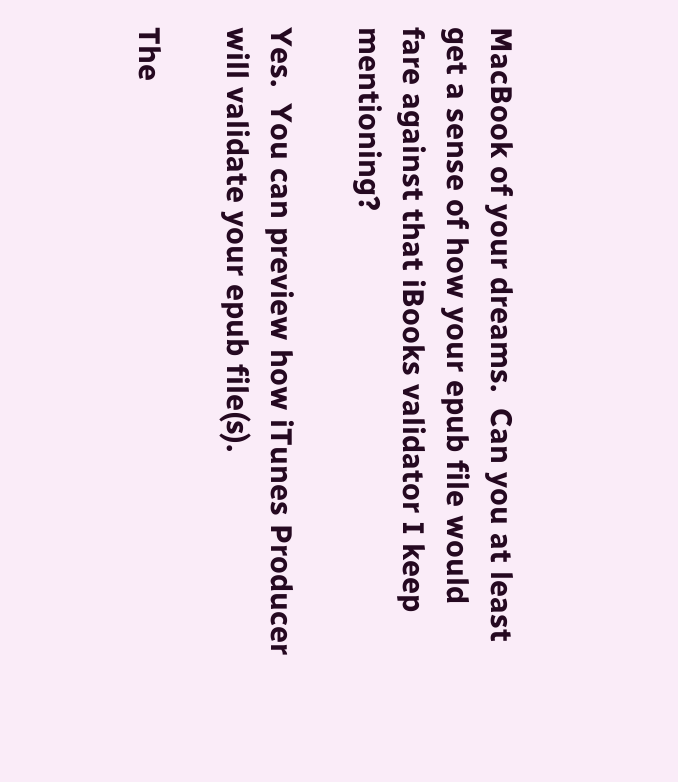MacBook of your dreams.  Can you at least get a sense of how your epub file would fare against that iBooks validator I keep mentioning?

Yes.  You can preview how iTunes Producer will validate your epub file(s).

The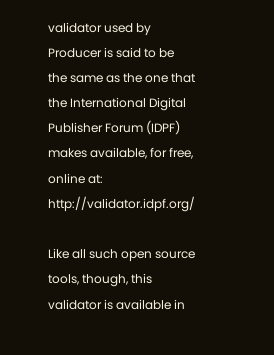validator used by Producer is said to be the same as the one that the International Digital Publisher Forum (IDPF) makes available, for free, online at:  http://validator.idpf.org/

Like all such open source tools, though, this validator is available in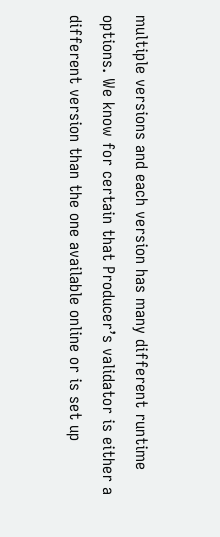multiple versions and each version has many different runtime options. We know for certain that Producer’s validator is either a different version than the one available online or is set up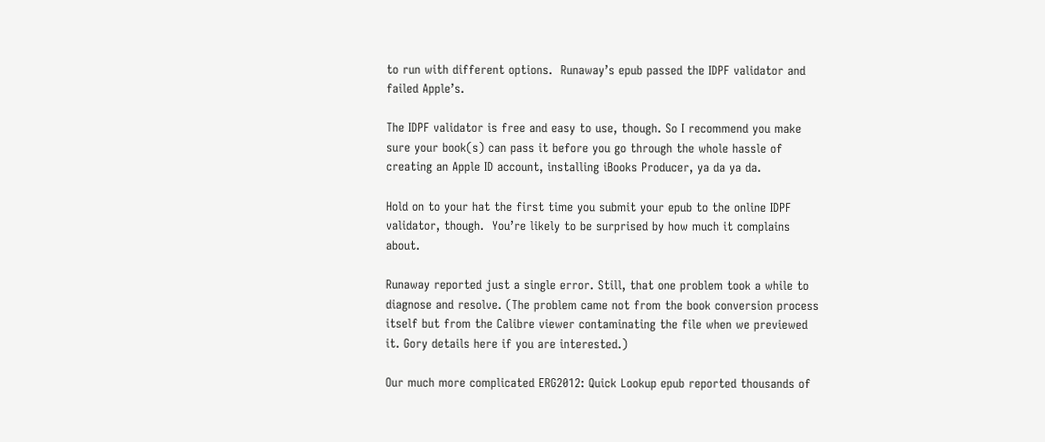to run with different options.  Runaway’s epub passed the IDPF validator and failed Apple’s.

The IDPF validator is free and easy to use, though. So I recommend you make sure your book(s) can pass it before you go through the whole hassle of creating an Apple ID account, installing iBooks Producer, ya da ya da.

Hold on to your hat the first time you submit your epub to the online IDPF validator, though.  You’re likely to be surprised by how much it complains about.

Runaway reported just a single error. Still, that one problem took a while to diagnose and resolve. (The problem came not from the book conversion process itself but from the Calibre viewer contaminating the file when we previewed it. Gory details here if you are interested.)

Our much more complicated ERG2012: Quick Lookup epub reported thousands of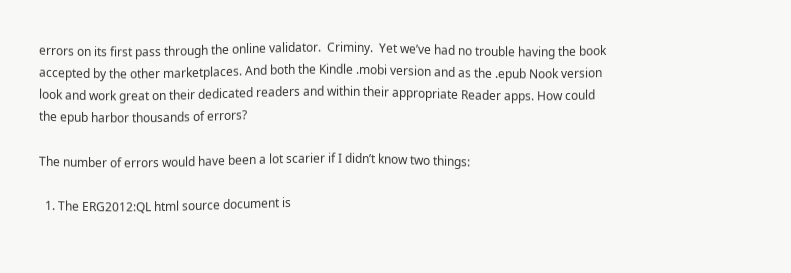errors on its first pass through the online validator.  Criminy.  Yet we’ve had no trouble having the book accepted by the other marketplaces. And both the Kindle .mobi version and as the .epub Nook version look and work great on their dedicated readers and within their appropriate Reader apps. How could the epub harbor thousands of errors?

The number of errors would have been a lot scarier if I didn’t know two things:

  1. The ERG2012:QL html source document is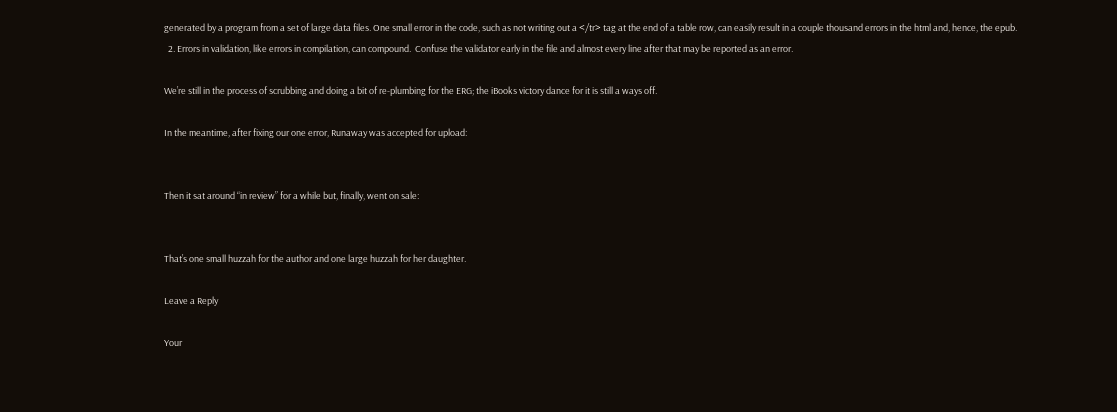generated by a program from a set of large data files. One small error in the code, such as not writing out a </tr> tag at the end of a table row, can easily result in a couple thousand errors in the html and, hence, the epub.
  2. Errors in validation, like errors in compilation, can compound.  Confuse the validator early in the file and almost every line after that may be reported as an error.

We’re still in the process of scrubbing and doing a bit of re-plumbing for the ERG; the iBooks victory dance for it is still a ways off.

In the meantime, after fixing our one error, Runaway was accepted for upload:


Then it sat around “in review” for a while but, finally, went on sale:


That’s one small huzzah for the author and one large huzzah for her daughter.

Leave a Reply

Your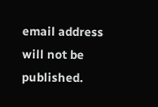email address will not be published.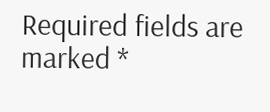Required fields are marked *